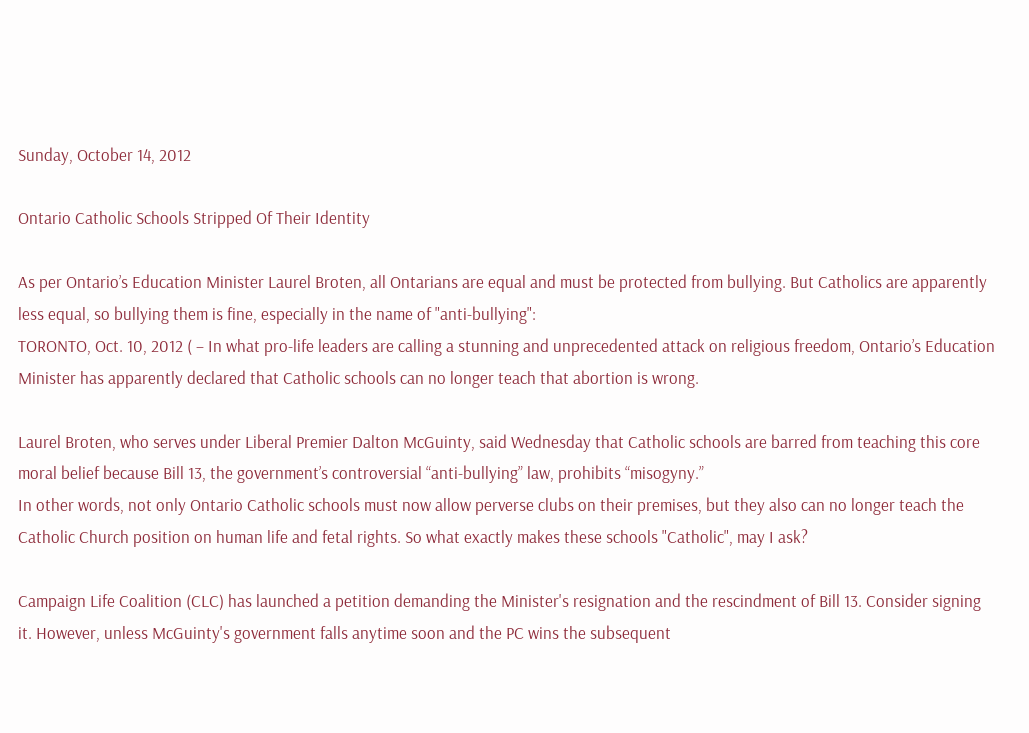Sunday, October 14, 2012

Ontario Catholic Schools Stripped Of Their Identity

As per Ontario’s Education Minister Laurel Broten, all Ontarians are equal and must be protected from bullying. But Catholics are apparently less equal, so bullying them is fine, especially in the name of "anti-bullying":
TORONTO, Oct. 10, 2012 ( – In what pro-life leaders are calling a stunning and unprecedented attack on religious freedom, Ontario’s Education Minister has apparently declared that Catholic schools can no longer teach that abortion is wrong.

Laurel Broten, who serves under Liberal Premier Dalton McGuinty, said Wednesday that Catholic schools are barred from teaching this core moral belief because Bill 13, the government’s controversial “anti-bullying” law, prohibits “misogyny.”
In other words, not only Ontario Catholic schools must now allow perverse clubs on their premises, but they also can no longer teach the Catholic Church position on human life and fetal rights. So what exactly makes these schools "Catholic", may I ask?

Campaign Life Coalition (CLC) has launched a petition demanding the Minister's resignation and the rescindment of Bill 13. Consider signing it. However, unless McGuinty's government falls anytime soon and the PC wins the subsequent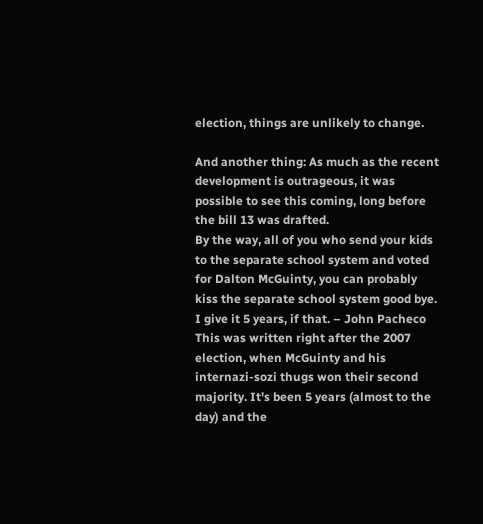election, things are unlikely to change.

And another thing: As much as the recent development is outrageous, it was possible to see this coming, long before the bill 13 was drafted.
By the way, all of you who send your kids to the separate school system and voted for Dalton McGuinty, you can probably kiss the separate school system good bye. I give it 5 years, if that. – John Pacheco
This was written right after the 2007 election, when McGuinty and his internazi-sozi thugs won their second majority. It's been 5 years (almost to the day) and the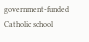government-funded Catholic school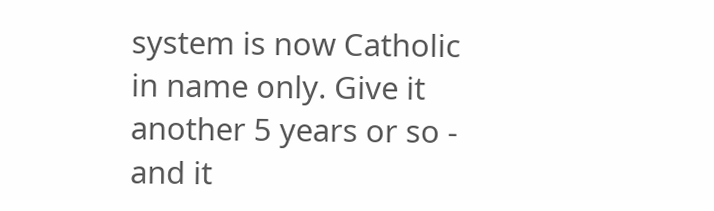system is now Catholic in name only. Give it another 5 years or so - and it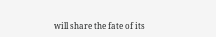will share the fate of its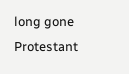long gone Protestant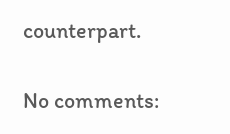counterpart.

No comments: